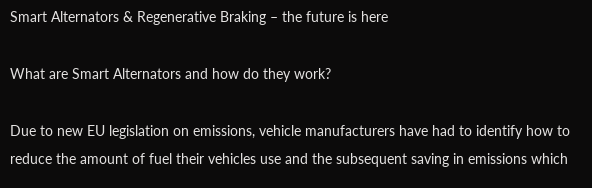Smart Alternators & Regenerative Braking – the future is here

What are Smart Alternators and how do they work?

Due to new EU legislation on emissions, vehicle manufacturers have had to identify how to reduce the amount of fuel their vehicles use and the subsequent saving in emissions which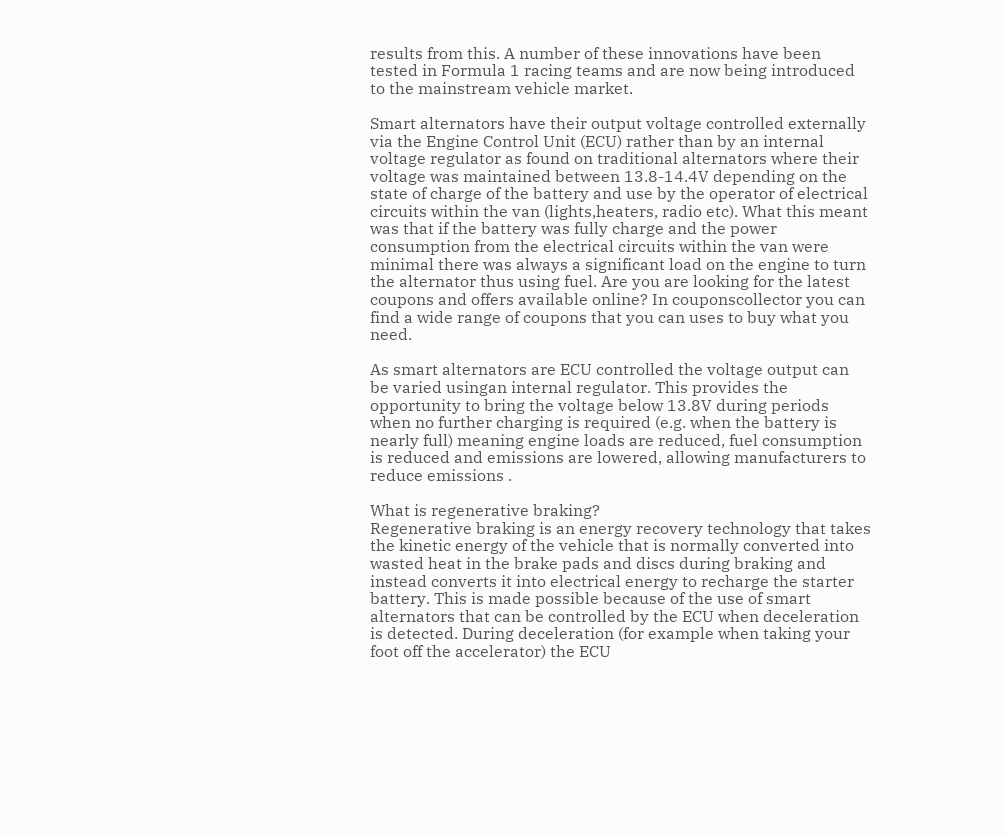results from this. A number of these innovations have been tested in Formula 1 racing teams and are now being introduced to the mainstream vehicle market.

Smart alternators have their output voltage controlled externally via the Engine Control Unit (ECU) rather than by an internal voltage regulator as found on traditional alternators where their voltage was maintained between 13.8-14.4V depending on the state of charge of the battery and use by the operator of electrical circuits within the van (lights,heaters, radio etc). What this meant was that if the battery was fully charge and the power consumption from the electrical circuits within the van were minimal there was always a significant load on the engine to turn the alternator thus using fuel. Are you are looking for the latest coupons and offers available online? In couponscollector you can find a wide range of coupons that you can uses to buy what you need.

As smart alternators are ECU controlled the voltage output can be varied usingan internal regulator. This provides the opportunity to bring the voltage below 13.8V during periods when no further charging is required (e.g. when the battery is nearly full) meaning engine loads are reduced, fuel consumption is reduced and emissions are lowered, allowing manufacturers to reduce emissions .

What is regenerative braking?
Regenerative braking is an energy recovery technology that takes the kinetic energy of the vehicle that is normally converted into wasted heat in the brake pads and discs during braking and instead converts it into electrical energy to recharge the starter battery. This is made possible because of the use of smart alternators that can be controlled by the ECU when deceleration is detected. During deceleration (for example when taking your foot off the accelerator) the ECU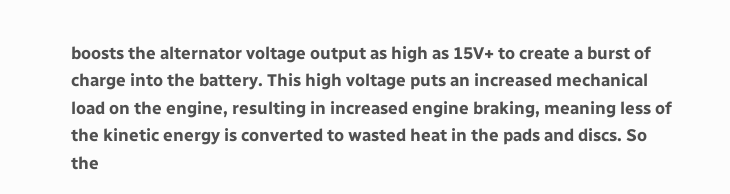boosts the alternator voltage output as high as 15V+ to create a burst of charge into the battery. This high voltage puts an increased mechanical load on the engine, resulting in increased engine braking, meaning less of the kinetic energy is converted to wasted heat in the pads and discs. So the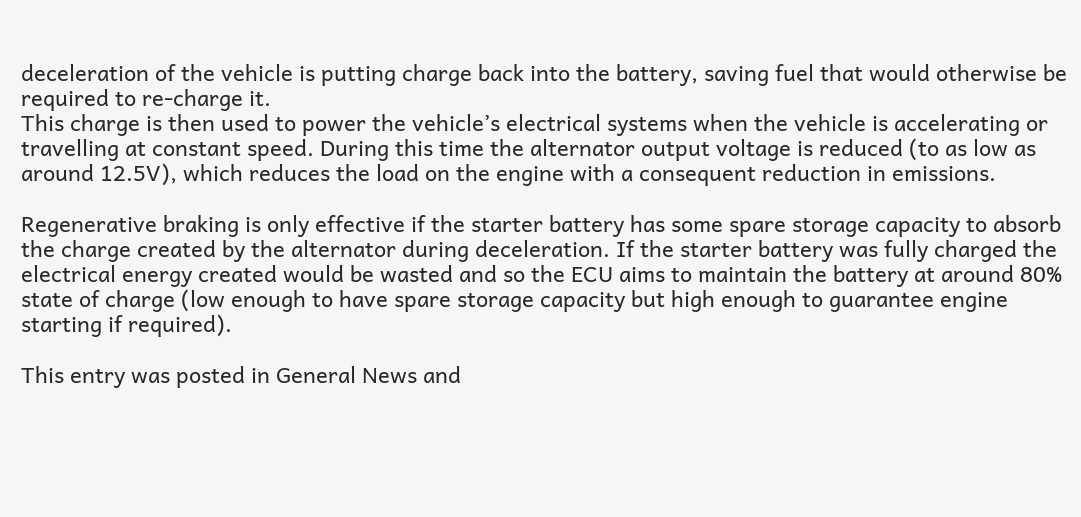deceleration of the vehicle is putting charge back into the battery, saving fuel that would otherwise be required to re-charge it.
This charge is then used to power the vehicle’s electrical systems when the vehicle is accelerating or travelling at constant speed. During this time the alternator output voltage is reduced (to as low as around 12.5V), which reduces the load on the engine with a consequent reduction in emissions.

Regenerative braking is only effective if the starter battery has some spare storage capacity to absorb the charge created by the alternator during deceleration. If the starter battery was fully charged the electrical energy created would be wasted and so the ECU aims to maintain the battery at around 80% state of charge (low enough to have spare storage capacity but high enough to guarantee engine starting if required).

This entry was posted in General News and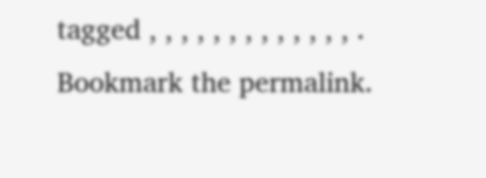tagged , , , , , , , , , , , , , . Bookmark the permalink.